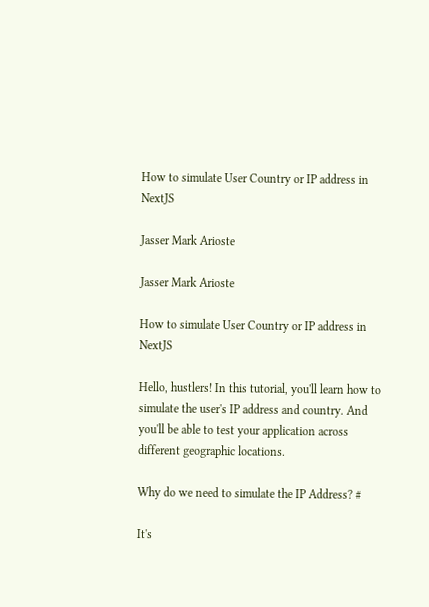How to simulate User Country or IP address in NextJS

Jasser Mark Arioste

Jasser Mark Arioste

How to simulate User Country or IP address in NextJS

Hello, hustlers! In this tutorial, you'll learn how to simulate the user's IP address and country. And you'll be able to test your application across different geographic locations.

Why do we need to simulate the IP Address? #

It's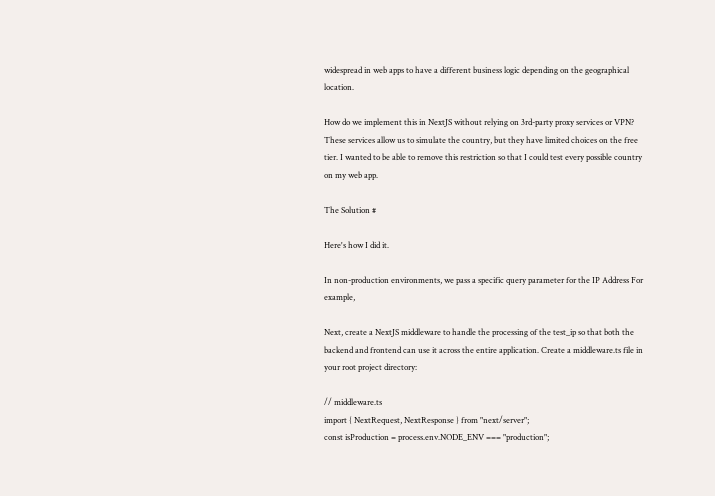widespread in web apps to have a different business logic depending on the geographical location.

How do we implement this in NextJS without relying on 3rd-party proxy services or VPN? These services allow us to simulate the country, but they have limited choices on the free tier. I wanted to be able to remove this restriction so that I could test every possible country on my web app.

The Solution #

Here's how I did it.

In non-production environments, we pass a specific query parameter for the IP Address For example,

Next, create a NextJS middleware to handle the processing of the test_ip so that both the backend and frontend can use it across the entire application. Create a middleware.ts file in your root project directory:

// middleware.ts
import { NextRequest, NextResponse } from "next/server";
const isProduction = process.env.NODE_ENV === "production";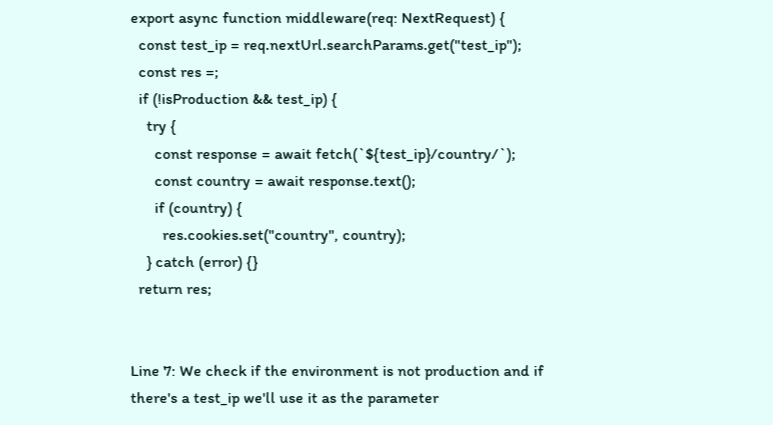export async function middleware(req: NextRequest) {
  const test_ip = req.nextUrl.searchParams.get("test_ip");
  const res =;
  if (!isProduction && test_ip) {
    try {
      const response = await fetch(`${test_ip}/country/`);
      const country = await response.text();
      if (country) {
        res.cookies.set("country", country);
    } catch (error) {}
  return res;


Line 7: We check if the environment is not production and if there's a test_ip we'll use it as the parameter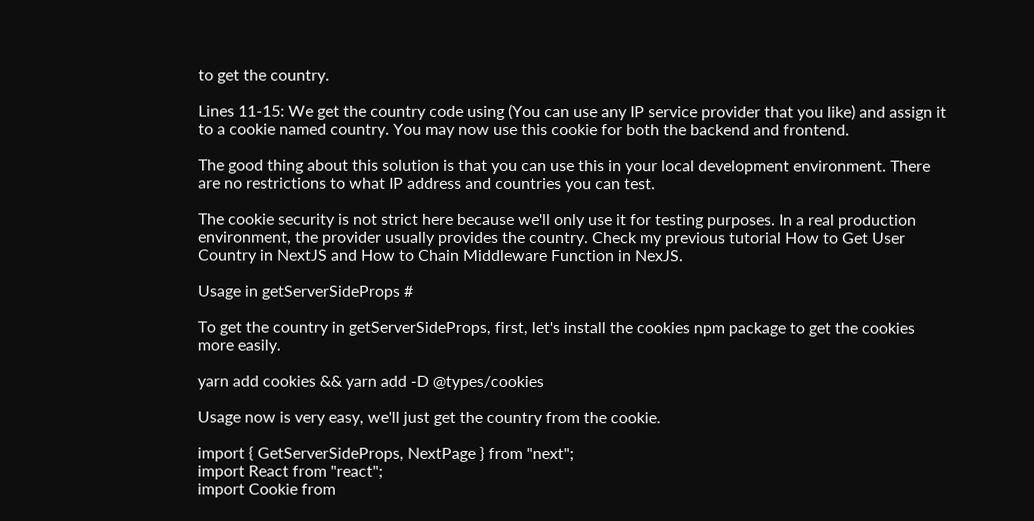to get the country.

Lines 11-15: We get the country code using (You can use any IP service provider that you like) and assign it to a cookie named country. You may now use this cookie for both the backend and frontend.

The good thing about this solution is that you can use this in your local development environment. There are no restrictions to what IP address and countries you can test.

The cookie security is not strict here because we'll only use it for testing purposes. In a real production environment, the provider usually provides the country. Check my previous tutorial How to Get User Country in NextJS and How to Chain Middleware Function in NexJS.

Usage in getServerSideProps #

To get the country in getServerSideProps, first, let's install the cookies npm package to get the cookies more easily.

yarn add cookies && yarn add -D @types/cookies

Usage now is very easy, we'll just get the country from the cookie.

import { GetServerSideProps, NextPage } from "next";
import React from "react";
import Cookie from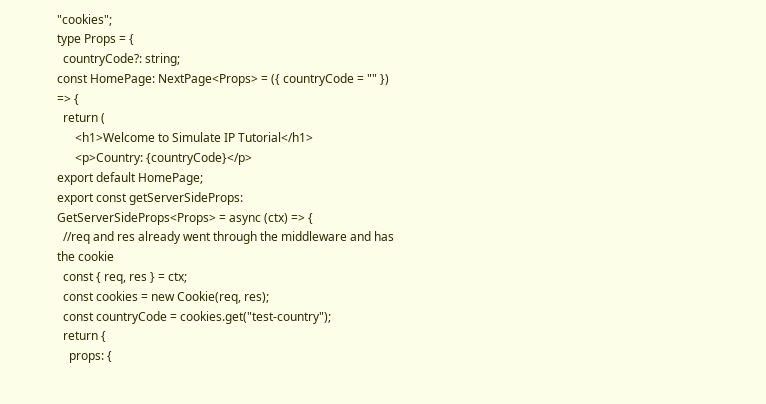"cookies";
type Props = {
  countryCode?: string;
const HomePage: NextPage<Props> = ({ countryCode = "" }) => {
  return (
      <h1>Welcome to Simulate IP Tutorial</h1>
      <p>Country: {countryCode}</p>
export default HomePage;
export const getServerSideProps: GetServerSideProps<Props> = async (ctx) => {
  //req and res already went through the middleware and has the cookie
  const { req, res } = ctx;
  const cookies = new Cookie(req, res);
  const countryCode = cookies.get("test-country");
  return {
    props: {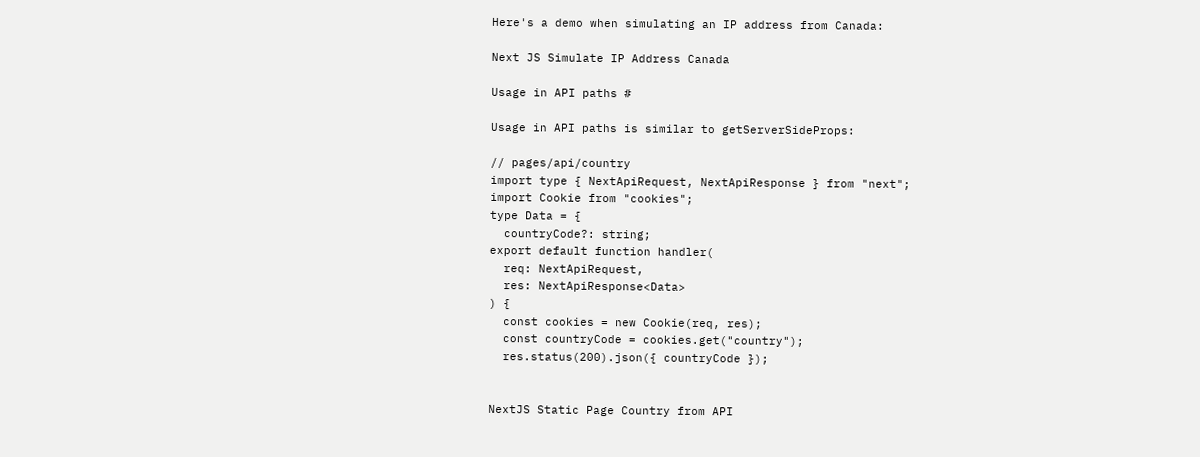Here's a demo when simulating an IP address from Canada:

Next JS Simulate IP Address Canada

Usage in API paths #

Usage in API paths is similar to getServerSideProps:

// pages/api/country
import type { NextApiRequest, NextApiResponse } from "next";
import Cookie from "cookies";
type Data = {
  countryCode?: string;
export default function handler(
  req: NextApiRequest,
  res: NextApiResponse<Data>
) {
  const cookies = new Cookie(req, res);
  const countryCode = cookies.get("country");
  res.status(200).json({ countryCode });


NextJS Static Page Country from API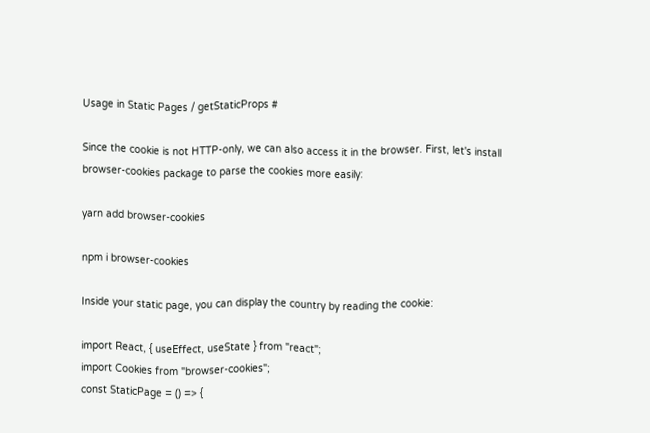Usage in Static Pages / getStaticProps #

Since the cookie is not HTTP-only, we can also access it in the browser. First, let's install browser-cookies package to parse the cookies more easily:

yarn add browser-cookies

npm i browser-cookies

Inside your static page, you can display the country by reading the cookie:

import React, { useEffect, useState } from "react";
import Cookies from "browser-cookies";
const StaticPage = () => {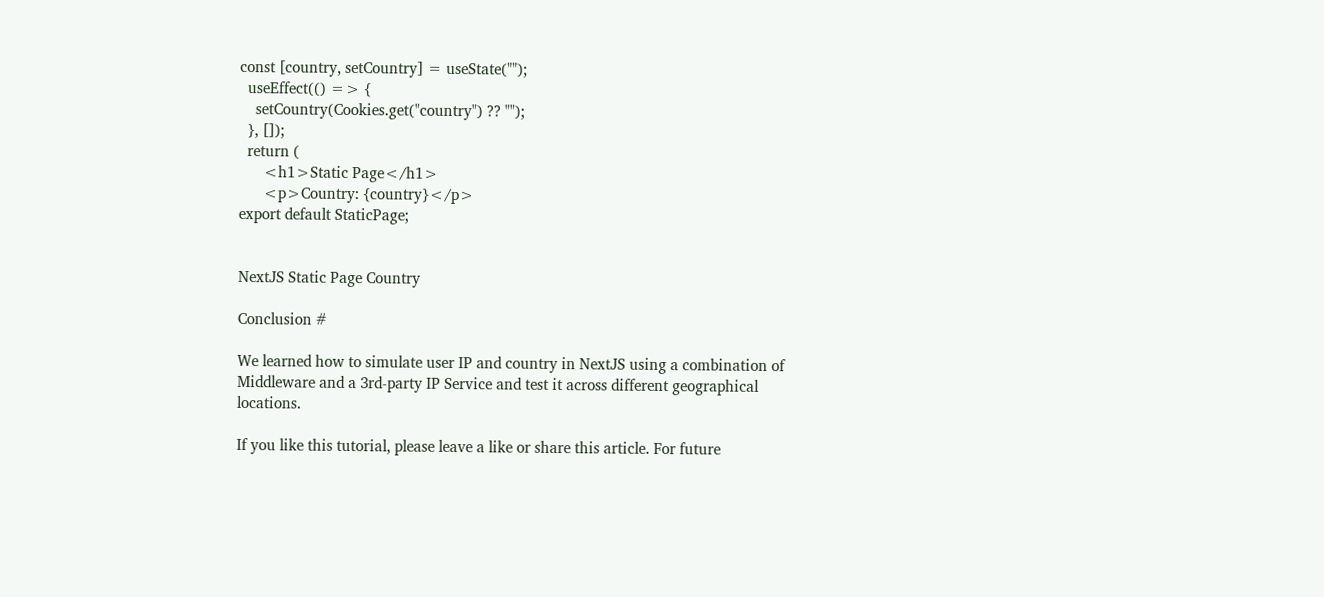const [country, setCountry] = useState("");
  useEffect(() => {
    setCountry(Cookies.get("country") ?? "");
  }, []);
  return (
      <h1>Static Page</h1>
      <p>Country: {country}</p>
export default StaticPage;


NextJS Static Page Country

Conclusion #

We learned how to simulate user IP and country in NextJS using a combination of Middleware and a 3rd-party IP Service and test it across different geographical locations.

If you like this tutorial, please leave a like or share this article. For future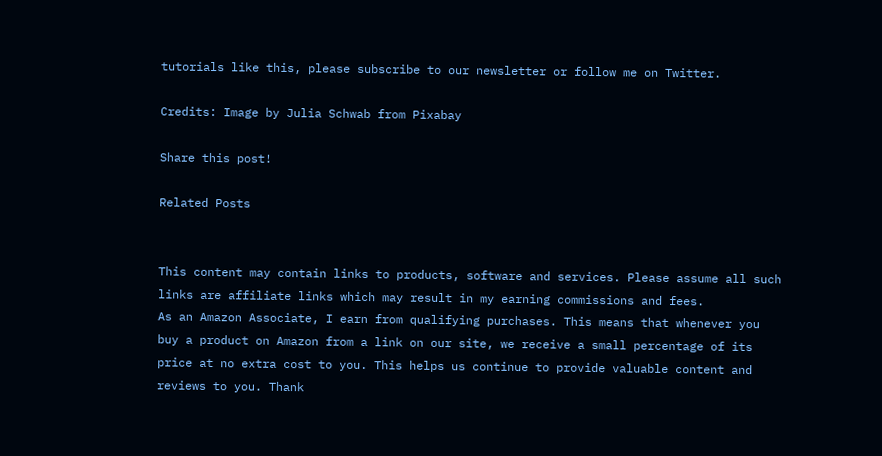tutorials like this, please subscribe to our newsletter or follow me on Twitter.

Credits: Image by Julia Schwab from Pixabay

Share this post!

Related Posts


This content may contain links to products, software and services. Please assume all such links are affiliate links which may result in my earning commissions and fees.
As an Amazon Associate, I earn from qualifying purchases. This means that whenever you buy a product on Amazon from a link on our site, we receive a small percentage of its price at no extra cost to you. This helps us continue to provide valuable content and reviews to you. Thank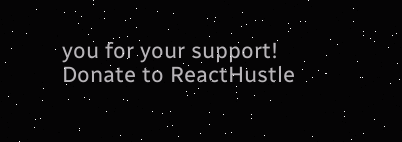you for your support!
Donate to ReactHustle